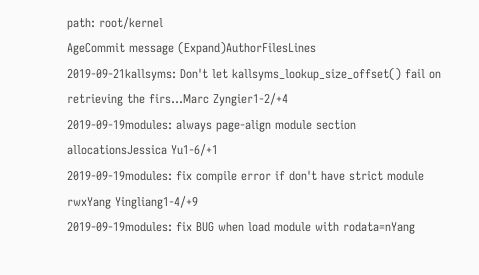path: root/kernel
AgeCommit message (Expand)AuthorFilesLines
2019-09-21kallsyms: Don't let kallsyms_lookup_size_offset() fail on retrieving the firs...Marc Zyngier1-2/+4
2019-09-19modules: always page-align module section allocationsJessica Yu1-6/+1
2019-09-19modules: fix compile error if don't have strict module rwxYang Yingliang1-4/+9
2019-09-19modules: fix BUG when load module with rodata=nYang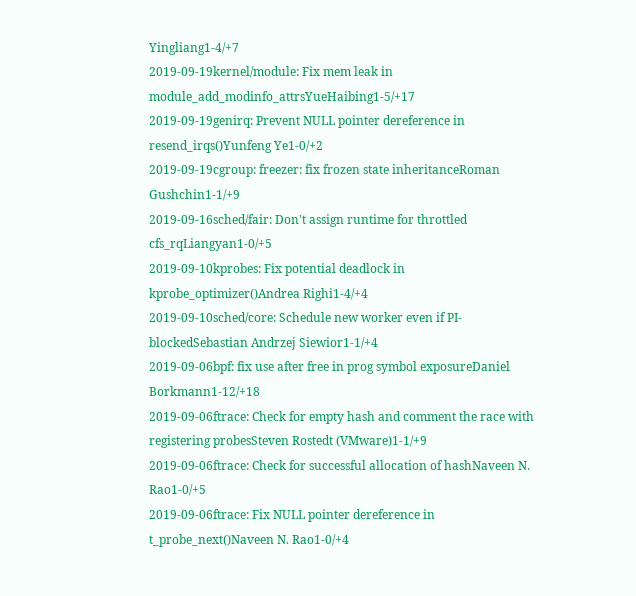Yingliang1-4/+7
2019-09-19kernel/module: Fix mem leak in module_add_modinfo_attrsYueHaibing1-5/+17
2019-09-19genirq: Prevent NULL pointer dereference in resend_irqs()Yunfeng Ye1-0/+2
2019-09-19cgroup: freezer: fix frozen state inheritanceRoman Gushchin1-1/+9
2019-09-16sched/fair: Don't assign runtime for throttled cfs_rqLiangyan1-0/+5
2019-09-10kprobes: Fix potential deadlock in kprobe_optimizer()Andrea Righi1-4/+4
2019-09-10sched/core: Schedule new worker even if PI-blockedSebastian Andrzej Siewior1-1/+4
2019-09-06bpf: fix use after free in prog symbol exposureDaniel Borkmann1-12/+18
2019-09-06ftrace: Check for empty hash and comment the race with registering probesSteven Rostedt (VMware)1-1/+9
2019-09-06ftrace: Check for successful allocation of hashNaveen N. Rao1-0/+5
2019-09-06ftrace: Fix NULL pointer dereference in t_probe_next()Naveen N. Rao1-0/+4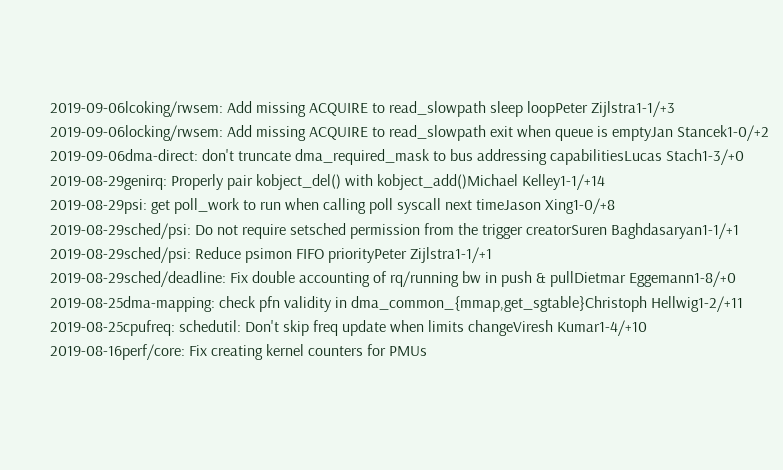2019-09-06lcoking/rwsem: Add missing ACQUIRE to read_slowpath sleep loopPeter Zijlstra1-1/+3
2019-09-06locking/rwsem: Add missing ACQUIRE to read_slowpath exit when queue is emptyJan Stancek1-0/+2
2019-09-06dma-direct: don't truncate dma_required_mask to bus addressing capabilitiesLucas Stach1-3/+0
2019-08-29genirq: Properly pair kobject_del() with kobject_add()Michael Kelley1-1/+14
2019-08-29psi: get poll_work to run when calling poll syscall next timeJason Xing1-0/+8
2019-08-29sched/psi: Do not require setsched permission from the trigger creatorSuren Baghdasaryan1-1/+1
2019-08-29sched/psi: Reduce psimon FIFO priorityPeter Zijlstra1-1/+1
2019-08-29sched/deadline: Fix double accounting of rq/running bw in push & pullDietmar Eggemann1-8/+0
2019-08-25dma-mapping: check pfn validity in dma_common_{mmap,get_sgtable}Christoph Hellwig1-2/+11
2019-08-25cpufreq: schedutil: Don't skip freq update when limits changeViresh Kumar1-4/+10
2019-08-16perf/core: Fix creating kernel counters for PMUs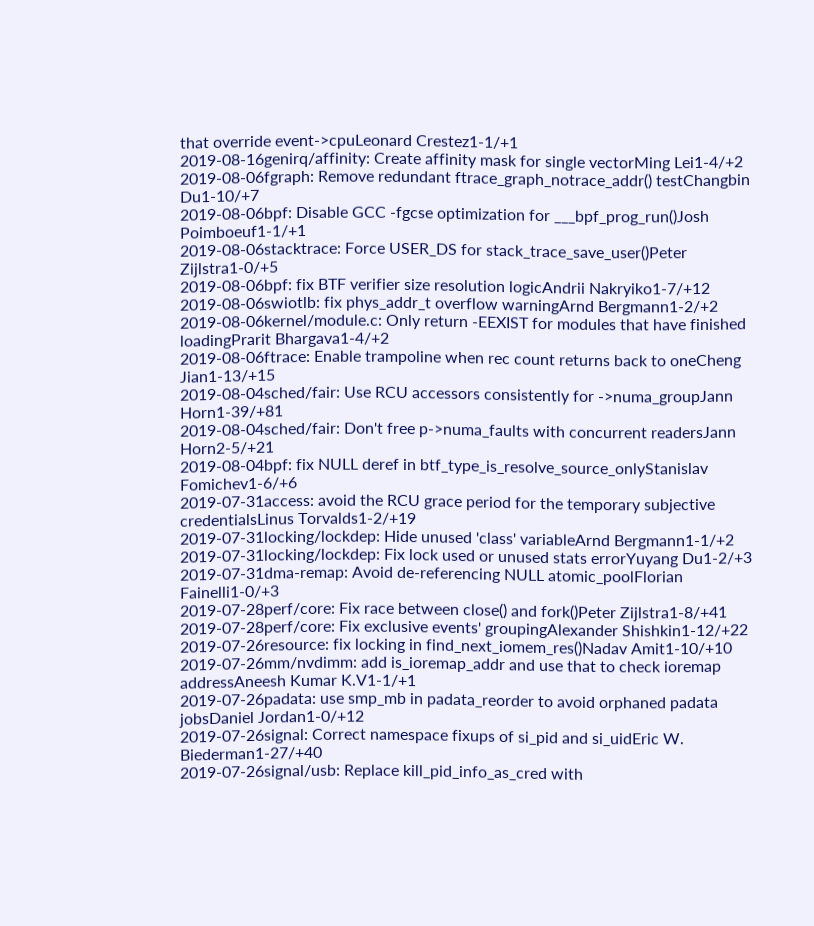that override event->cpuLeonard Crestez1-1/+1
2019-08-16genirq/affinity: Create affinity mask for single vectorMing Lei1-4/+2
2019-08-06fgraph: Remove redundant ftrace_graph_notrace_addr() testChangbin Du1-10/+7
2019-08-06bpf: Disable GCC -fgcse optimization for ___bpf_prog_run()Josh Poimboeuf1-1/+1
2019-08-06stacktrace: Force USER_DS for stack_trace_save_user()Peter Zijlstra1-0/+5
2019-08-06bpf: fix BTF verifier size resolution logicAndrii Nakryiko1-7/+12
2019-08-06swiotlb: fix phys_addr_t overflow warningArnd Bergmann1-2/+2
2019-08-06kernel/module.c: Only return -EEXIST for modules that have finished loadingPrarit Bhargava1-4/+2
2019-08-06ftrace: Enable trampoline when rec count returns back to oneCheng Jian1-13/+15
2019-08-04sched/fair: Use RCU accessors consistently for ->numa_groupJann Horn1-39/+81
2019-08-04sched/fair: Don't free p->numa_faults with concurrent readersJann Horn2-5/+21
2019-08-04bpf: fix NULL deref in btf_type_is_resolve_source_onlyStanislav Fomichev1-6/+6
2019-07-31access: avoid the RCU grace period for the temporary subjective credentialsLinus Torvalds1-2/+19
2019-07-31locking/lockdep: Hide unused 'class' variableArnd Bergmann1-1/+2
2019-07-31locking/lockdep: Fix lock used or unused stats errorYuyang Du1-2/+3
2019-07-31dma-remap: Avoid de-referencing NULL atomic_poolFlorian Fainelli1-0/+3
2019-07-28perf/core: Fix race between close() and fork()Peter Zijlstra1-8/+41
2019-07-28perf/core: Fix exclusive events' groupingAlexander Shishkin1-12/+22
2019-07-26resource: fix locking in find_next_iomem_res()Nadav Amit1-10/+10
2019-07-26mm/nvdimm: add is_ioremap_addr and use that to check ioremap addressAneesh Kumar K.V1-1/+1
2019-07-26padata: use smp_mb in padata_reorder to avoid orphaned padata jobsDaniel Jordan1-0/+12
2019-07-26signal: Correct namespace fixups of si_pid and si_uidEric W. Biederman1-27/+40
2019-07-26signal/usb: Replace kill_pid_info_as_cred with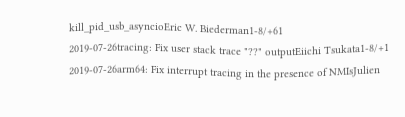kill_pid_usb_asyncioEric W. Biederman1-8/+61
2019-07-26tracing: Fix user stack trace "??" outputEiichi Tsukata1-8/+1
2019-07-26arm64: Fix interrupt tracing in the presence of NMIsJulien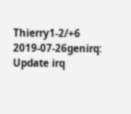Thierry1-2/+6
2019-07-26genirq: Update irq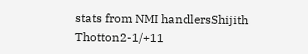stats from NMI handlersShijith Thotton2-1/+11